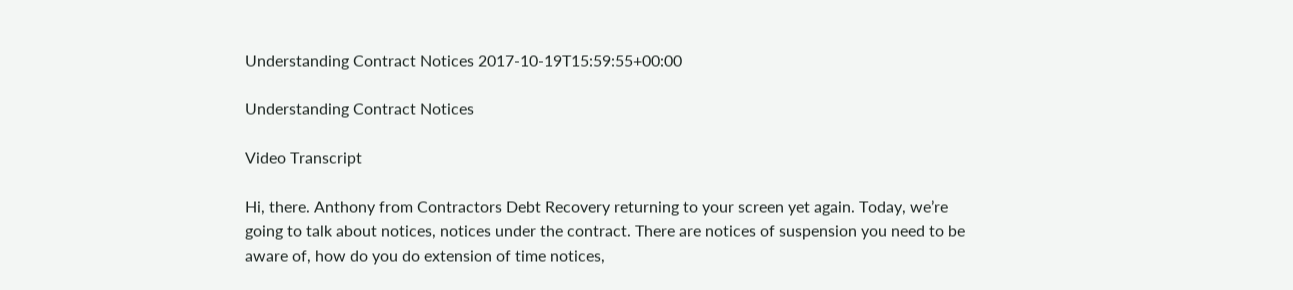Understanding Contract Notices 2017-10-19T15:59:55+00:00

Understanding Contract Notices

Video Transcript

Hi, there. Anthony from Contractors Debt Recovery returning to your screen yet again. Today, we’re going to talk about notices, notices under the contract. There are notices of suspension you need to be aware of, how do you do extension of time notices,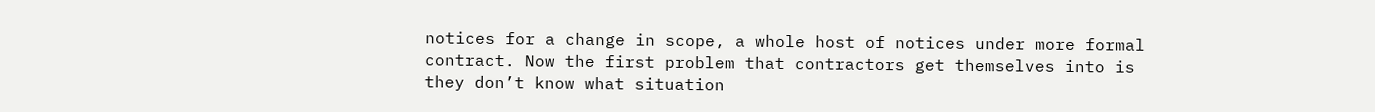notices for a change in scope, a whole host of notices under more formal contract. Now the first problem that contractors get themselves into is they don’t know what situation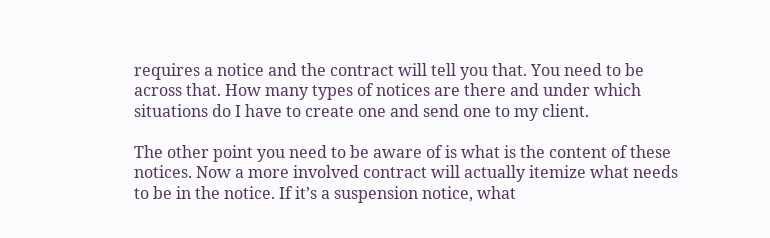requires a notice and the contract will tell you that. You need to be across that. How many types of notices are there and under which situations do I have to create one and send one to my client.

The other point you need to be aware of is what is the content of these notices. Now a more involved contract will actually itemize what needs to be in the notice. If it’s a suspension notice, what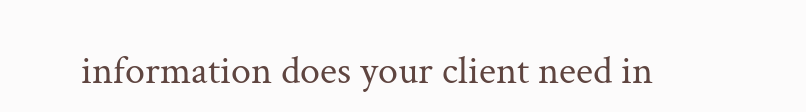information does your client need in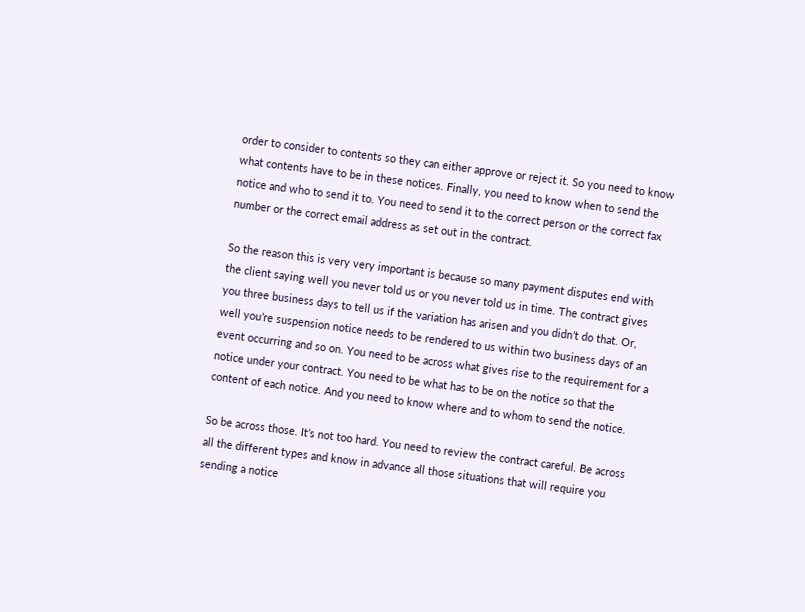order to consider to contents so they can either approve or reject it. So you need to know what contents have to be in these notices. Finally, you need to know when to send the notice and who to send it to. You need to send it to the correct person or the correct fax number or the correct email address as set out in the contract.

So the reason this is very very important is because so many payment disputes end with the client saying well you never told us or you never told us in time. The contract gives you three business days to tell us if the variation has arisen and you didn’t do that. Or, well you’re suspension notice needs to be rendered to us within two business days of an event occurring and so on. You need to be across what gives rise to the requirement for a notice under your contract. You need to be what has to be on the notice so that the content of each notice. And you need to know where and to whom to send the notice.

So be across those. It’s not too hard. You need to review the contract careful. Be across all the different types and know in advance all those situations that will require you sending a notice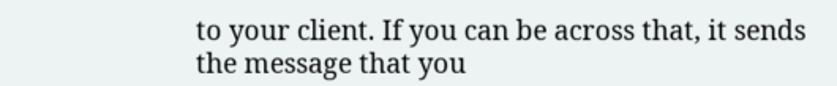to your client. If you can be across that, it sends the message that you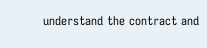understand the contract and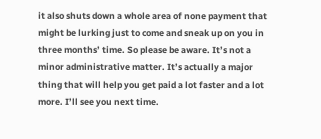it also shuts down a whole area of none payment that might be lurking just to come and sneak up on you in three months’ time. So please be aware. It’s not a minor administrative matter. It’s actually a major thing that will help you get paid a lot faster and a lot more. I’ll see you next time.